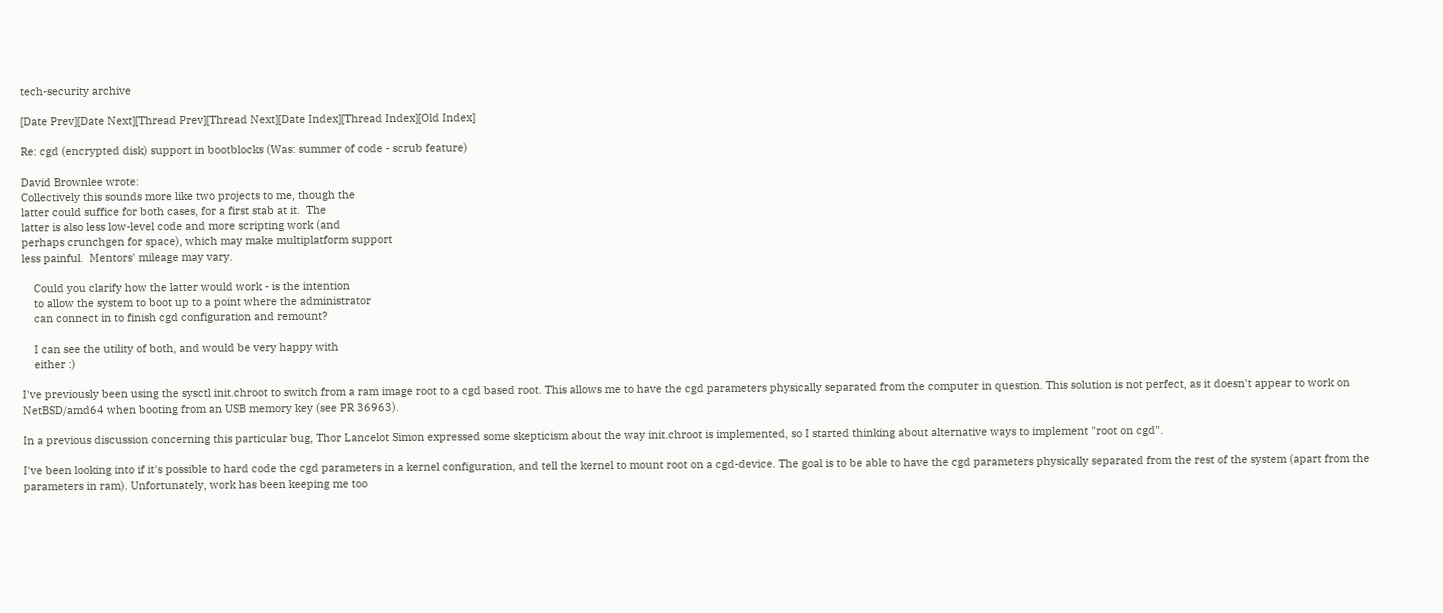tech-security archive

[Date Prev][Date Next][Thread Prev][Thread Next][Date Index][Thread Index][Old Index]

Re: cgd (encrypted disk) support in bootblocks (Was: summer of code - scrub feature)

David Brownlee wrote:
Collectively this sounds more like two projects to me, though the
latter could suffice for both cases, for a first stab at it.  The
latter is also less low-level code and more scripting work (and
perhaps crunchgen for space), which may make multiplatform support
less painful.  Mentors' mileage may vary.

    Could you clarify how the latter would work - is the intention
    to allow the system to boot up to a point where the administrator
    can connect in to finish cgd configuration and remount?

    I can see the utility of both, and would be very happy with
    either :)

I've previously been using the sysctl init.chroot to switch from a ram image root to a cgd based root. This allows me to have the cgd parameters physically separated from the computer in question. This solution is not perfect, as it doesn't appear to work on NetBSD/amd64 when booting from an USB memory key (see PR 36963).

In a previous discussion concerning this particular bug, Thor Lancelot Simon expressed some skepticism about the way init.chroot is implemented, so I started thinking about alternative ways to implement "root on cgd".

I've been looking into if it's possible to hard code the cgd parameters in a kernel configuration, and tell the kernel to mount root on a cgd-device. The goal is to be able to have the cgd parameters physically separated from the rest of the system (apart from the parameters in ram). Unfortunately, work has been keeping me too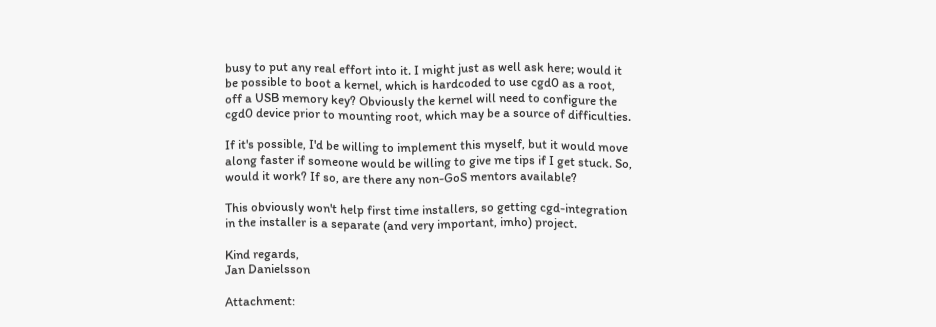busy to put any real effort into it. I might just as well ask here; would it be possible to boot a kernel, which is hardcoded to use cgd0 as a root, off a USB memory key? Obviously the kernel will need to configure the cgd0 device prior to mounting root, which may be a source of difficulties.

If it's possible, I'd be willing to implement this myself, but it would move along faster if someone would be willing to give me tips if I get stuck. So, would it work? If so, are there any non-GoS mentors available?

This obviously won't help first time installers, so getting cgd-integration in the installer is a separate (and very important, imho) project.

Kind regards,
Jan Danielsson

Attachment: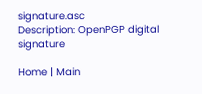signature.asc
Description: OpenPGP digital signature

Home | Main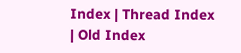Index | Thread Index | Old Index